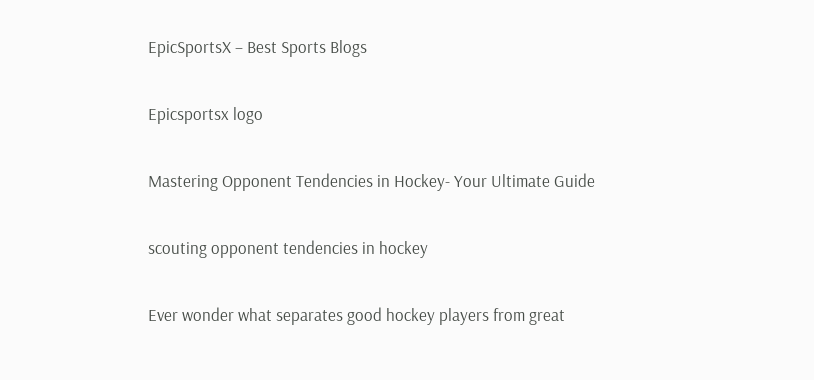EpicSportsX – Best Sports Blogs

Epicsportsx logo

Mastering Opponent Tendencies in Hockey- Your Ultimate Guide

scouting opponent tendencies in hockey

Ever wonder what separates good hockey players from great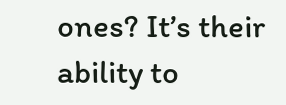ones? It’s their ability to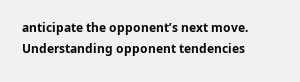anticipate the opponent’s next move. Understanding opponent tendencies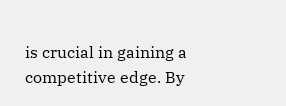is crucial in gaining a competitive edge. By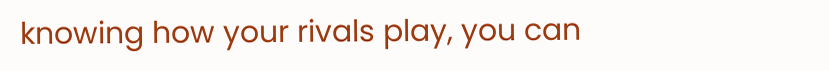knowing how your rivals play, you can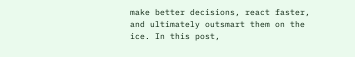make better decisions, react faster, and ultimately outsmart them on the ice. In this post,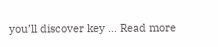you’ll discover key … Read more